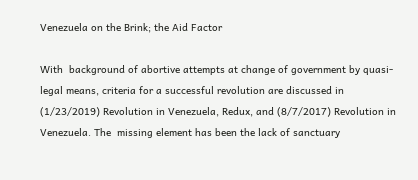Venezuela on the Brink; the Aid Factor

With  background of abortive attempts at change of government by quasi-legal means, criteria for a successful revolution are discussed in (1/23/2019) Revolution in Venezuela, Redux, and (8/7/2017) Revolution in Venezuela. The  missing element has been the lack of sanctuary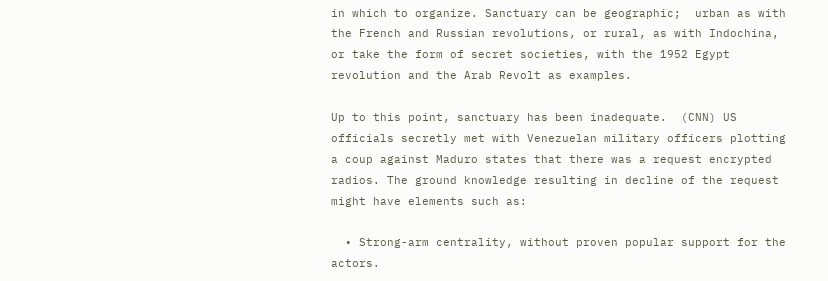in which to organize. Sanctuary can be geographic;  urban as with the French and Russian revolutions, or rural, as with Indochina,  or take the form of secret societies, with the 1952 Egypt revolution and the Arab Revolt as examples.

Up to this point, sanctuary has been inadequate.  (CNN) US officials secretly met with Venezuelan military officers plotting a coup against Maduro states that there was a request encrypted radios. The ground knowledge resulting in decline of the request might have elements such as:

  • Strong-arm centrality, without proven popular support for the actors.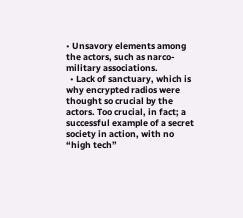• Unsavory elements among the actors, such as narco-military associations.
  • Lack of sanctuary, which is why encrypted radios were thought so crucial by the actors. Too crucial, in fact; a successful example of a secret society in action, with no “high tech”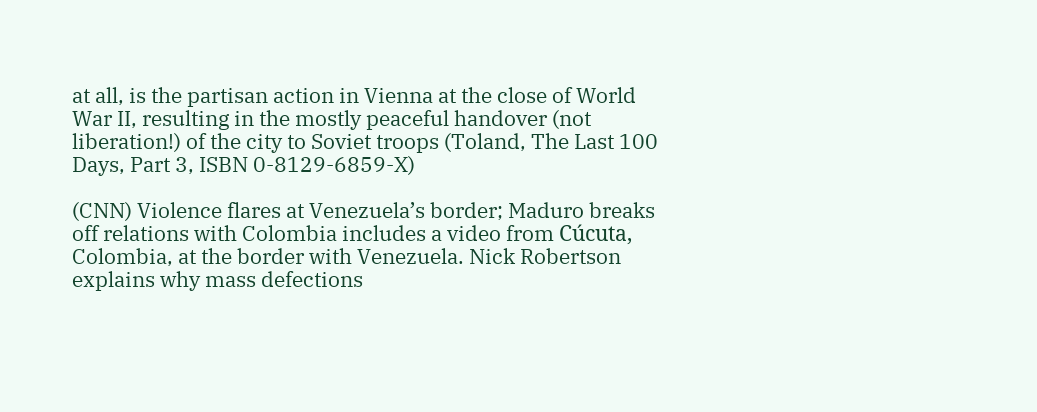at all, is the partisan action in Vienna at the close of World War II, resulting in the mostly peaceful handover (not liberation!) of the city to Soviet troops (Toland, The Last 100 Days, Part 3, ISBN 0-8129-6859-X)

(CNN) Violence flares at Venezuela’s border; Maduro breaks off relations with Colombia includes a video from Cúcuta, Colombia, at the border with Venezuela. Nick Robertson explains why mass defections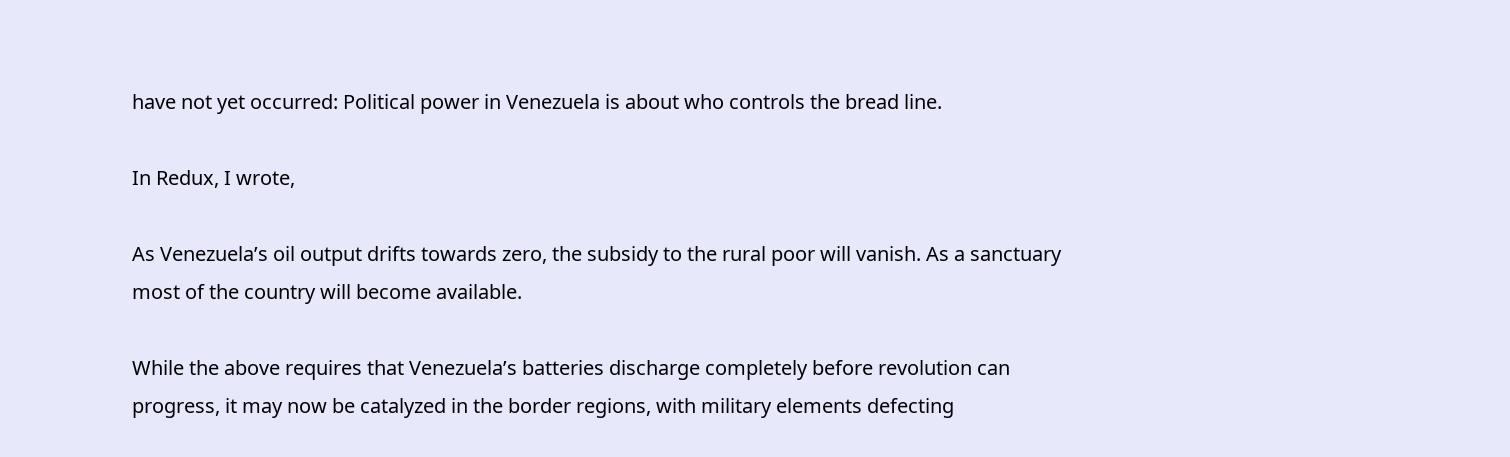have not yet occurred: Political power in Venezuela is about who controls the bread line.

In Redux, I wrote,

As Venezuela’s oil output drifts towards zero, the subsidy to the rural poor will vanish. As a sanctuary most of the country will become available.

While the above requires that Venezuela’s batteries discharge completely before revolution can progress, it may now be catalyzed in the border regions, with military elements defecting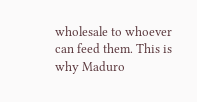wholesale to whoever can feed them. This is why Maduro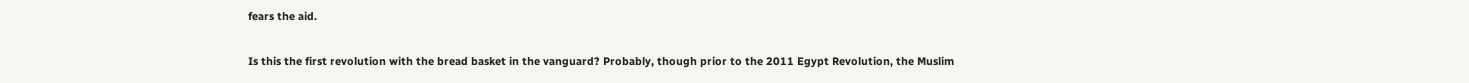fears the aid.

Is this the first revolution with the bread basket in the vanguard? Probably, though prior to the 2011 Egypt Revolution, the Muslim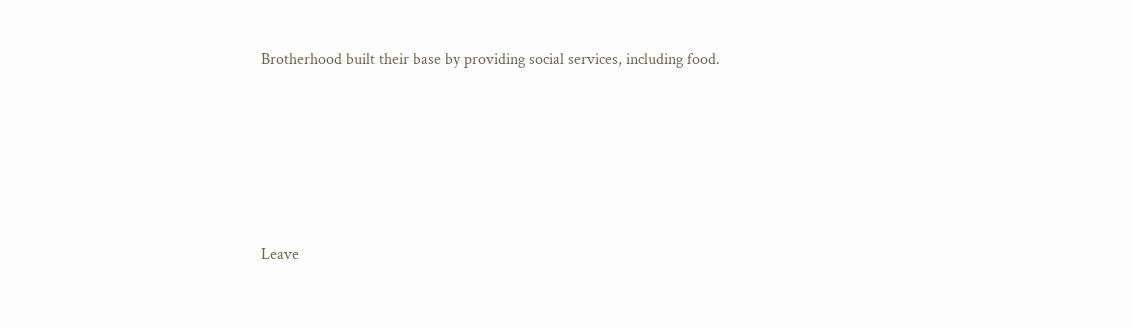Brotherhood built their base by providing social services, including food.







Leave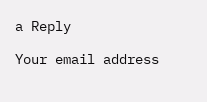a Reply

Your email address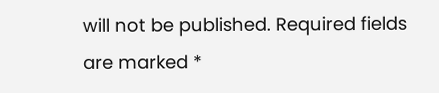will not be published. Required fields are marked *